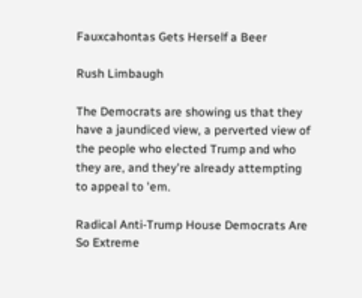Fauxcahontas Gets Herself a Beer

Rush Limbaugh

The Democrats are showing us that they have a jaundiced view, a perverted view of the people who elected Trump and who they are, and they're already attempting to appeal to 'em.

Radical Anti-Trump House Democrats Are So Extreme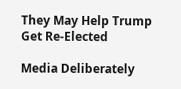They May Help Trump Get Re-Elected

Media Deliberately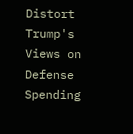Distort Trump's Views on Defense Spending